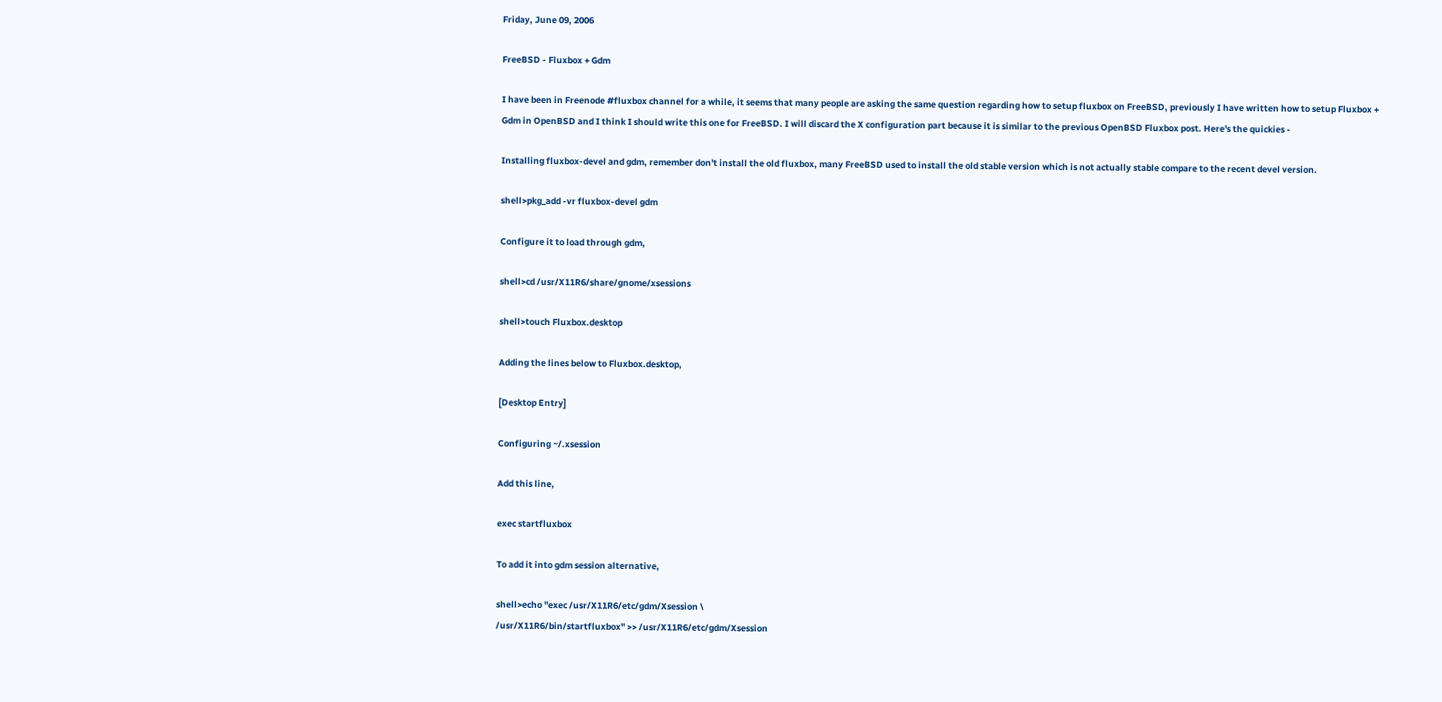Friday, June 09, 2006

FreeBSD - Fluxbox + Gdm

I have been in Freenode #fluxbox channel for a while, it seems that many people are asking the same question regarding how to setup fluxbox on FreeBSD, previously I have written how to setup Fluxbox + Gdm in OpenBSD and I think I should write this one for FreeBSD. I will discard the X configuration part because it is similar to the previous OpenBSD Fluxbox post. Here's the quickies -

Installing fluxbox-devel and gdm, remember don't install the old fluxbox, many FreeBSD used to install the old stable version which is not actually stable compare to the recent devel version.

shell>pkg_add -vr fluxbox-devel gdm

Configure it to load through gdm,

shell>cd /usr/X11R6/share/gnome/xsessions

shell>touch Fluxbox.desktop

Adding the lines below to Fluxbox.desktop,

[Desktop Entry]

Configuring ~/.xsession

Add this line,

exec startfluxbox

To add it into gdm session alternative,

shell>echo "exec /usr/X11R6/etc/gdm/Xsession \
/usr/X11R6/bin/startfluxbox" >> /usr/X11R6/etc/gdm/Xsession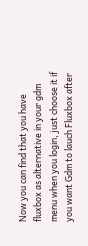Now you can find that you have fluxbox as alternative in your gdm menu when you login, just choose it if you want Gdm to lauch Fluxbox after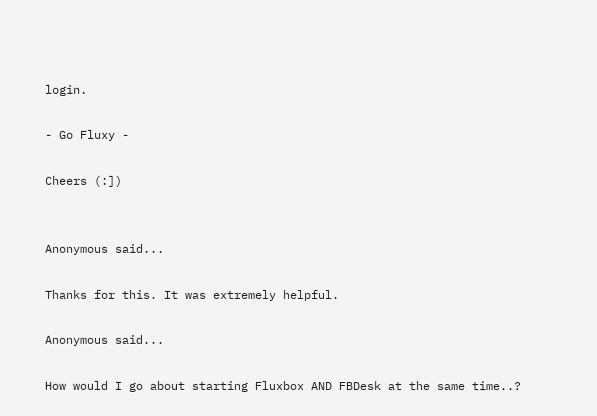login.

- Go Fluxy -

Cheers (:])


Anonymous said...

Thanks for this. It was extremely helpful.

Anonymous said...

How would I go about starting Fluxbox AND FBDesk at the same time..?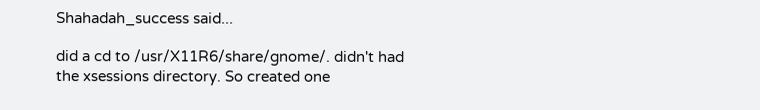Shahadah_success said...

did a cd to /usr/X11R6/share/gnome/. didn't had the xsessions directory. So created one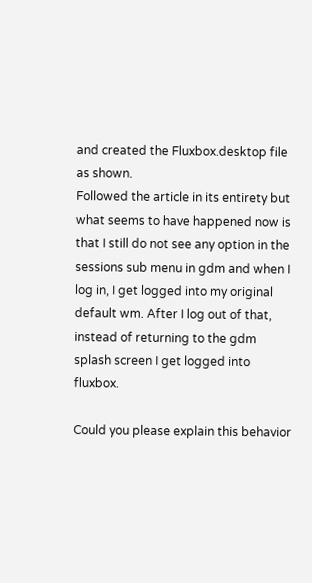and created the Fluxbox.desktop file as shown.
Followed the article in its entirety but what seems to have happened now is that I still do not see any option in the sessions sub menu in gdm and when I log in, I get logged into my original default wm. After I log out of that, instead of returning to the gdm splash screen I get logged into fluxbox.

Could you please explain this behavior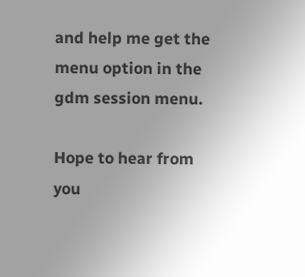and help me get the menu option in the gdm session menu.

Hope to hear from you